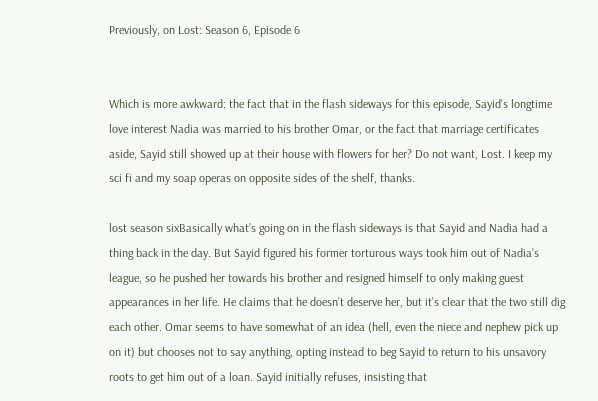Previously, on Lost: Season 6, Episode 6


Which is more awkward: the fact that in the flash sideways for this episode, Sayid’s longtime love interest Nadia was married to his brother Omar, or the fact that marriage certificates aside, Sayid still showed up at their house with flowers for her? Do not want, Lost. I keep my sci fi and my soap operas on opposite sides of the shelf, thanks.

lost season sixBasically what’s going on in the flash sideways is that Sayid and Nadia had a thing back in the day. But Sayid figured his former torturous ways took him out of Nadia’s league, so he pushed her towards his brother and resigned himself to only making guest appearances in her life. He claims that he doesn’t deserve her, but it’s clear that the two still dig each other. Omar seems to have somewhat of an idea (hell, even the niece and nephew pick up on it) but chooses not to say anything, opting instead to beg Sayid to return to his unsavory roots to get him out of a loan. Sayid initially refuses, insisting that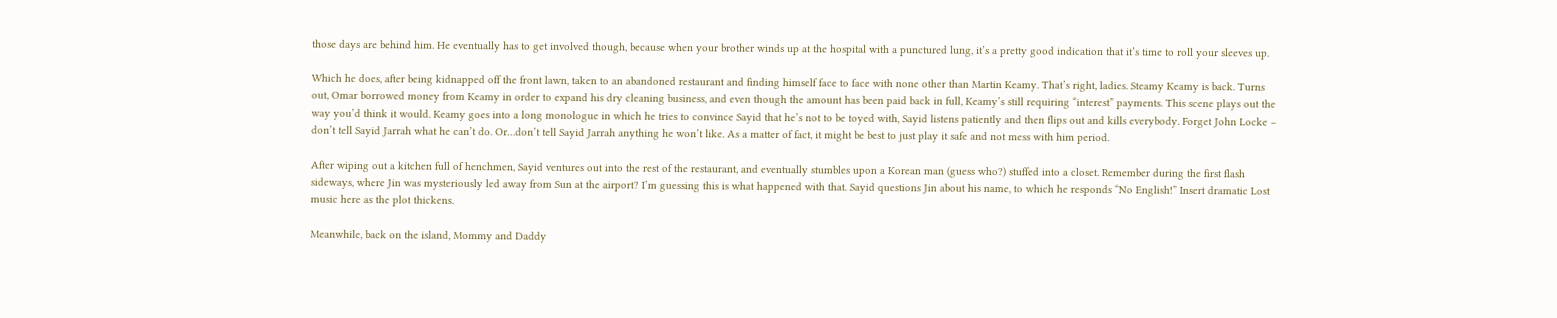those days are behind him. He eventually has to get involved though, because when your brother winds up at the hospital with a punctured lung, it’s a pretty good indication that it’s time to roll your sleeves up.

Which he does, after being kidnapped off the front lawn, taken to an abandoned restaurant and finding himself face to face with none other than Martin Keamy. That’s right, ladies. Steamy Keamy is back. Turns out, Omar borrowed money from Keamy in order to expand his dry cleaning business, and even though the amount has been paid back in full, Keamy’s still requiring “interest” payments. This scene plays out the way you’d think it would. Keamy goes into a long monologue in which he tries to convince Sayid that he’s not to be toyed with, Sayid listens patiently and then flips out and kills everybody. Forget John Locke – don’t tell Sayid Jarrah what he can’t do. Or…don’t tell Sayid Jarrah anything he won’t like. As a matter of fact, it might be best to just play it safe and not mess with him period.

After wiping out a kitchen full of henchmen, Sayid ventures out into the rest of the restaurant, and eventually stumbles upon a Korean man (guess who?) stuffed into a closet. Remember during the first flash sideways, where Jin was mysteriously led away from Sun at the airport? I’m guessing this is what happened with that. Sayid questions Jin about his name, to which he responds “No English!” Insert dramatic Lost music here as the plot thickens.

Meanwhile, back on the island, Mommy and Daddy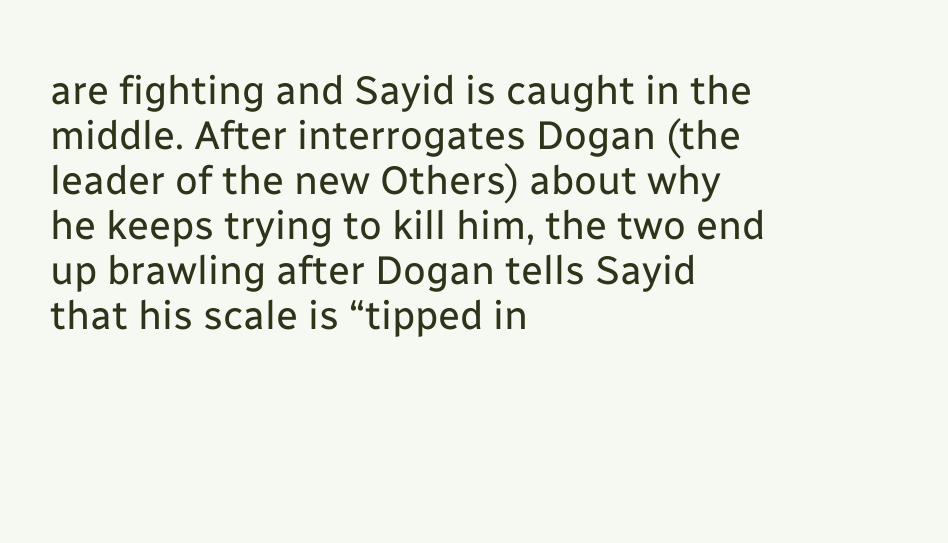are fighting and Sayid is caught in the middle. After interrogates Dogan (the leader of the new Others) about why he keeps trying to kill him, the two end up brawling after Dogan tells Sayid that his scale is “tipped in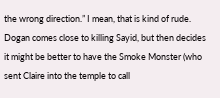the wrong direction.” I mean, that is kind of rude. Dogan comes close to killing Sayid, but then decides it might be better to have the Smoke Monster (who sent Claire into the temple to call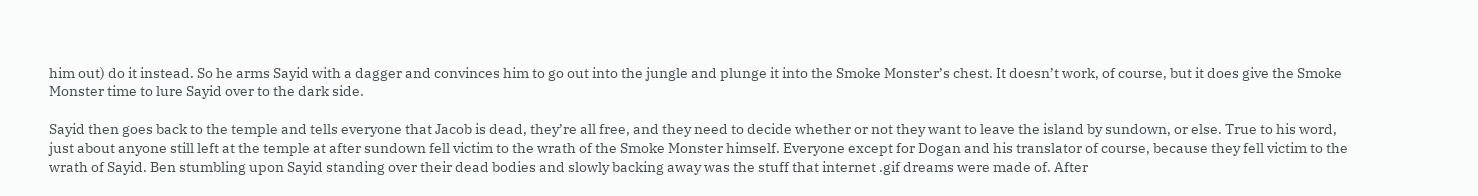him out) do it instead. So he arms Sayid with a dagger and convinces him to go out into the jungle and plunge it into the Smoke Monster’s chest. It doesn’t work, of course, but it does give the Smoke Monster time to lure Sayid over to the dark side.

Sayid then goes back to the temple and tells everyone that Jacob is dead, they’re all free, and they need to decide whether or not they want to leave the island by sundown, or else. True to his word, just about anyone still left at the temple at after sundown fell victim to the wrath of the Smoke Monster himself. Everyone except for Dogan and his translator of course, because they fell victim to the wrath of Sayid. Ben stumbling upon Sayid standing over their dead bodies and slowly backing away was the stuff that internet .gif dreams were made of. After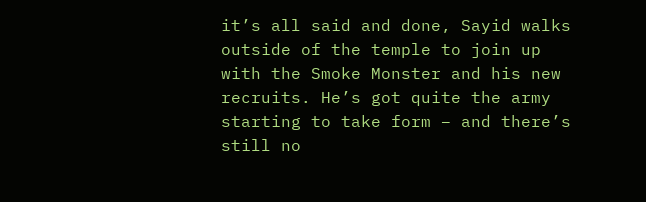it’s all said and done, Sayid walks outside of the temple to join up with the Smoke Monster and his new recruits. He’s got quite the army starting to take form – and there’s still no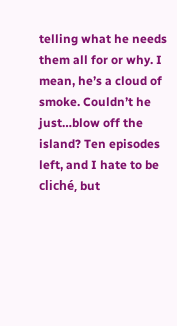telling what he needs them all for or why. I mean, he’s a cloud of smoke. Couldn’t he just…blow off the island? Ten episodes left, and I hate to be cliché, but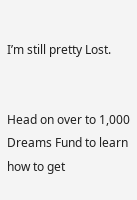I’m still pretty Lost.


Head on over to 1,000 Dreams Fund to learn how to get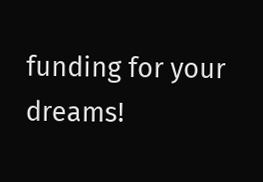funding for your dreams!